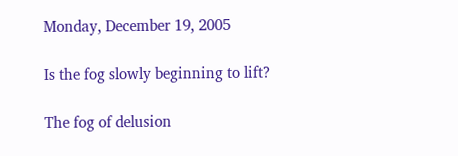Monday, December 19, 2005

Is the fog slowly beginning to lift?

The fog of delusion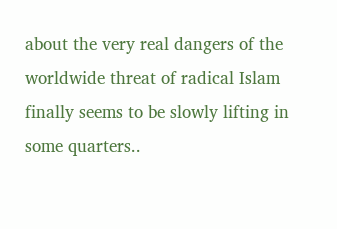about the very real dangers of the worldwide threat of radical Islam finally seems to be slowly lifting in some quarters..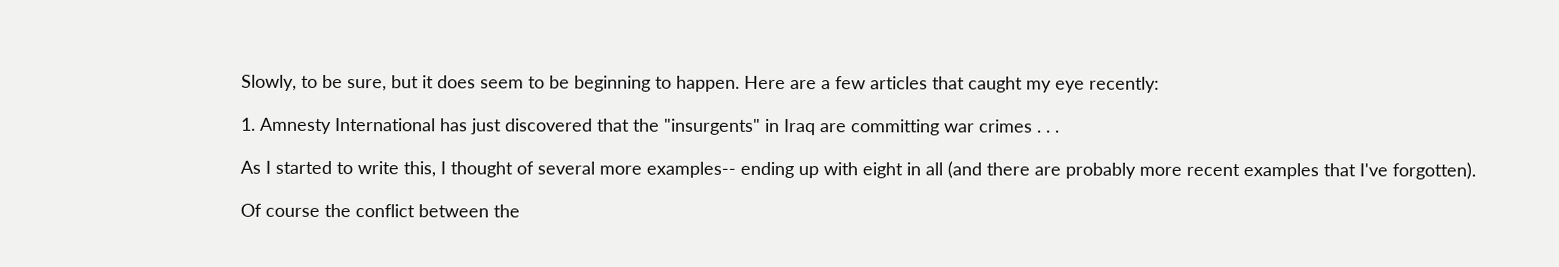Slowly, to be sure, but it does seem to be beginning to happen. Here are a few articles that caught my eye recently:

1. Amnesty International has just discovered that the "insurgents" in Iraq are committing war crimes . . .

As I started to write this, I thought of several more examples-- ending up with eight in all (and there are probably more recent examples that I've forgotten).

Of course the conflict between the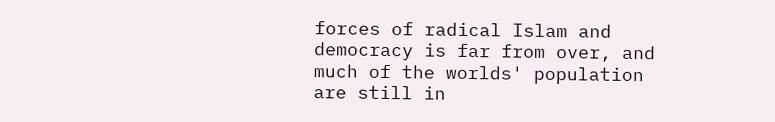forces of radical Islam and democracy is far from over, and much of the worlds' population are still in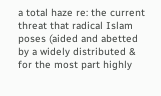a total haze re: the current threat that radical Islam poses (aided and abetted by a widely distributed & for the most part highly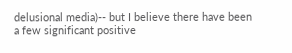delusional media)-- but I believe there have been a few significant positive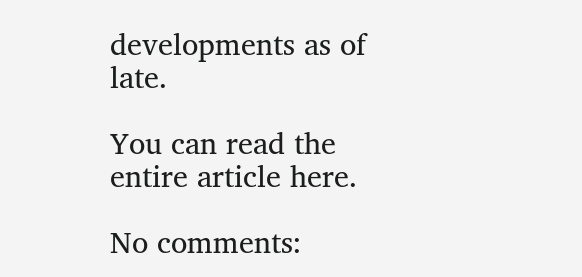developments as of late.

You can read the entire article here.

No comments: